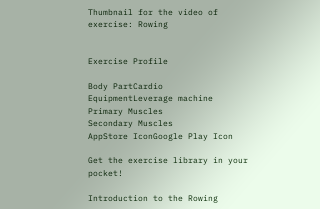Thumbnail for the video of exercise: Rowing


Exercise Profile

Body PartCardio
EquipmentLeverage machine
Primary Muscles
Secondary Muscles
AppStore IconGoogle Play Icon

Get the exercise library in your pocket!

Introduction to the Rowing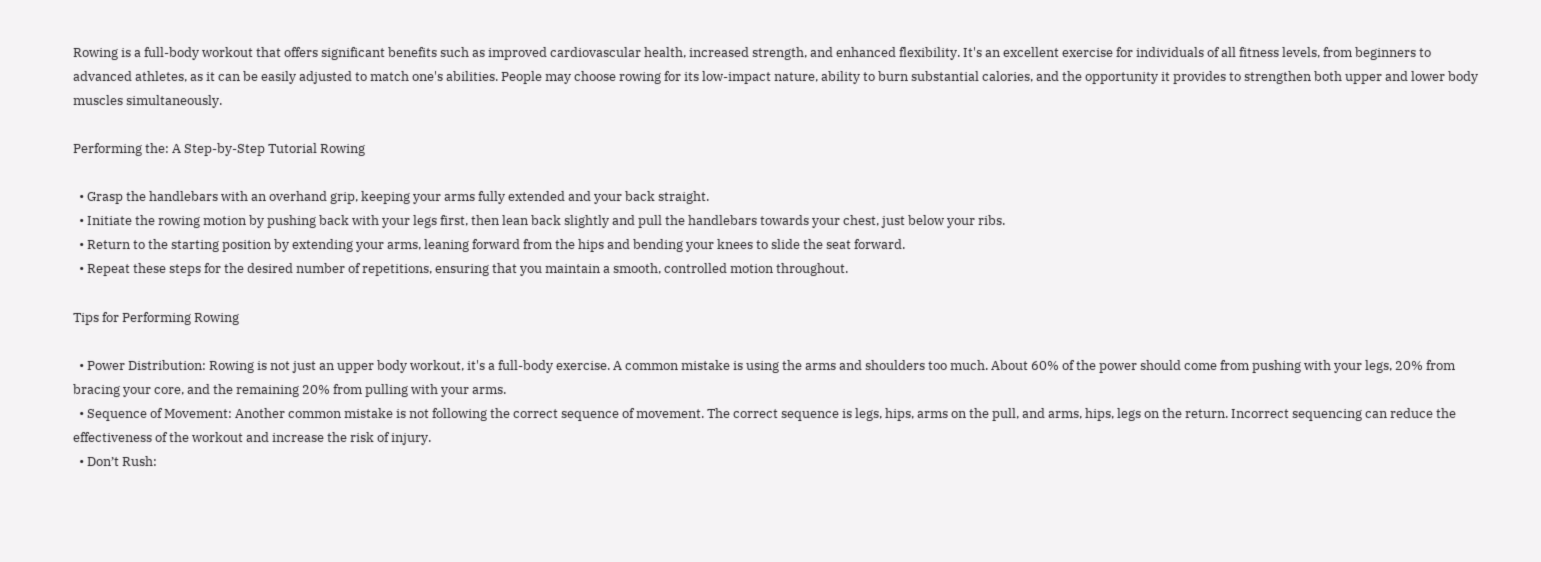Rowing is a full-body workout that offers significant benefits such as improved cardiovascular health, increased strength, and enhanced flexibility. It's an excellent exercise for individuals of all fitness levels, from beginners to advanced athletes, as it can be easily adjusted to match one's abilities. People may choose rowing for its low-impact nature, ability to burn substantial calories, and the opportunity it provides to strengthen both upper and lower body muscles simultaneously.

Performing the: A Step-by-Step Tutorial Rowing

  • Grasp the handlebars with an overhand grip, keeping your arms fully extended and your back straight.
  • Initiate the rowing motion by pushing back with your legs first, then lean back slightly and pull the handlebars towards your chest, just below your ribs.
  • Return to the starting position by extending your arms, leaning forward from the hips and bending your knees to slide the seat forward.
  • Repeat these steps for the desired number of repetitions, ensuring that you maintain a smooth, controlled motion throughout.

Tips for Performing Rowing

  • Power Distribution: Rowing is not just an upper body workout, it's a full-body exercise. A common mistake is using the arms and shoulders too much. About 60% of the power should come from pushing with your legs, 20% from bracing your core, and the remaining 20% from pulling with your arms.
  • Sequence of Movement: Another common mistake is not following the correct sequence of movement. The correct sequence is legs, hips, arms on the pull, and arms, hips, legs on the return. Incorrect sequencing can reduce the effectiveness of the workout and increase the risk of injury.
  • Don’t Rush: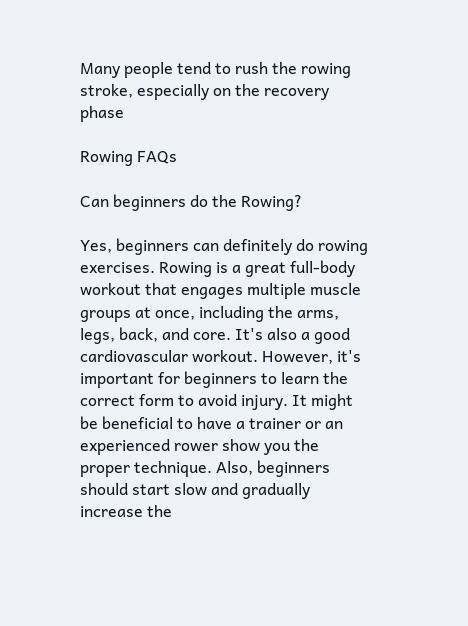Many people tend to rush the rowing stroke, especially on the recovery phase

Rowing FAQs

Can beginners do the Rowing?

Yes, beginners can definitely do rowing exercises. Rowing is a great full-body workout that engages multiple muscle groups at once, including the arms, legs, back, and core. It's also a good cardiovascular workout. However, it's important for beginners to learn the correct form to avoid injury. It might be beneficial to have a trainer or an experienced rower show you the proper technique. Also, beginners should start slow and gradually increase the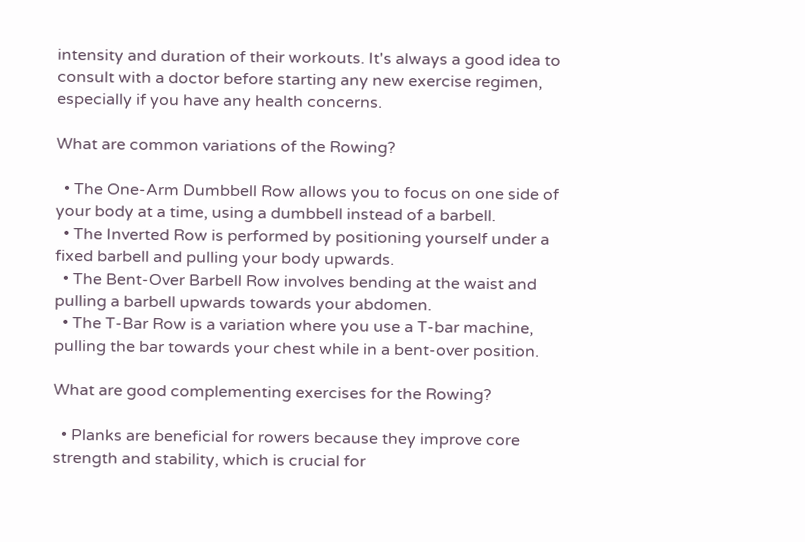intensity and duration of their workouts. It's always a good idea to consult with a doctor before starting any new exercise regimen, especially if you have any health concerns.

What are common variations of the Rowing?

  • The One-Arm Dumbbell Row allows you to focus on one side of your body at a time, using a dumbbell instead of a barbell.
  • The Inverted Row is performed by positioning yourself under a fixed barbell and pulling your body upwards.
  • The Bent-Over Barbell Row involves bending at the waist and pulling a barbell upwards towards your abdomen.
  • The T-Bar Row is a variation where you use a T-bar machine, pulling the bar towards your chest while in a bent-over position.

What are good complementing exercises for the Rowing?

  • Planks are beneficial for rowers because they improve core strength and stability, which is crucial for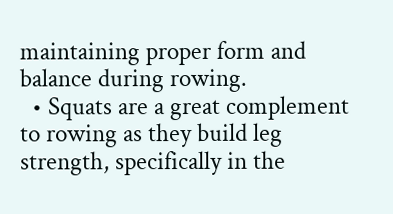maintaining proper form and balance during rowing.
  • Squats are a great complement to rowing as they build leg strength, specifically in the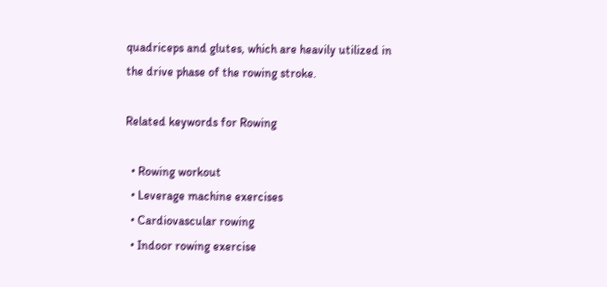quadriceps and glutes, which are heavily utilized in the drive phase of the rowing stroke.

Related keywords for Rowing

  • Rowing workout
  • Leverage machine exercises
  • Cardiovascular rowing
  • Indoor rowing exercise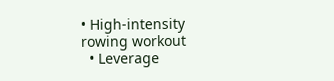• High-intensity rowing workout
  • Leverage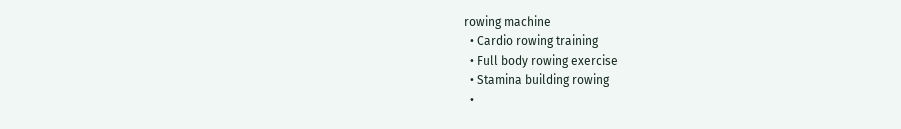rowing machine
  • Cardio rowing training
  • Full body rowing exercise
  • Stamina building rowing
  •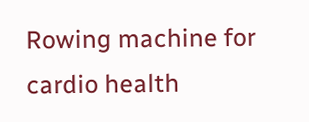Rowing machine for cardio health